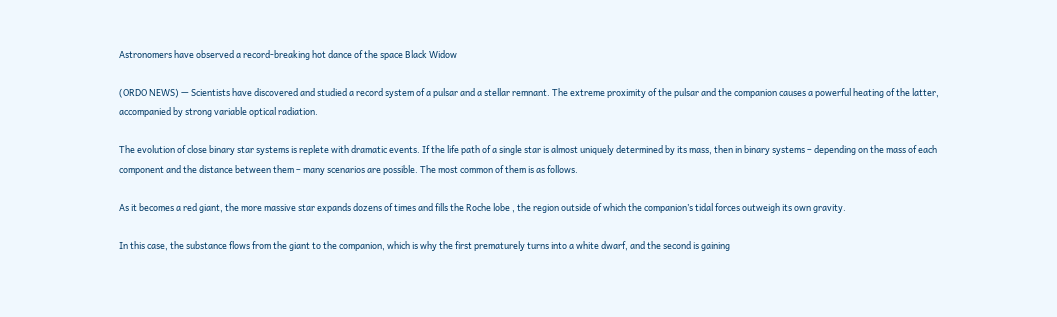Astronomers have observed a record-breaking hot dance of the space Black Widow

(ORDO NEWS) — Scientists have discovered and studied a record system of a pulsar and a stellar remnant. The extreme proximity of the pulsar and the companion causes a powerful heating of the latter, accompanied by strong variable optical radiation.

The evolution of close binary star systems is replete with dramatic events. If the life path of a single star is almost uniquely determined by its mass, then in binary systems – depending on the mass of each component and the distance between them – many scenarios are possible. The most common of them is as follows.

As it becomes a red giant, the more massive star expands dozens of times and fills the Roche lobe , the region outside of which the companion’s tidal forces outweigh its own gravity.

In this case, the substance flows from the giant to the companion, which is why the first prematurely turns into a white dwarf, and the second is gaining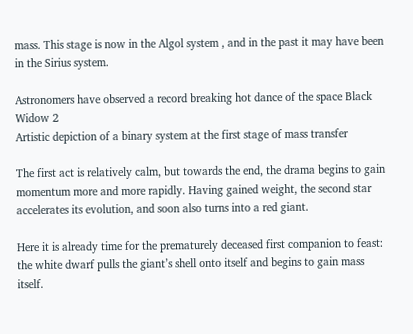mass. This stage is now in the Algol system , and in the past it may have been in the Sirius system.

Astronomers have observed a record breaking hot dance of the space Black Widow 2
Artistic depiction of a binary system at the first stage of mass transfer

The first act is relatively calm, but towards the end, the drama begins to gain momentum more and more rapidly. Having gained weight, the second star accelerates its evolution, and soon also turns into a red giant.

Here it is already time for the prematurely deceased first companion to feast: the white dwarf pulls the giant’s shell onto itself and begins to gain mass itself.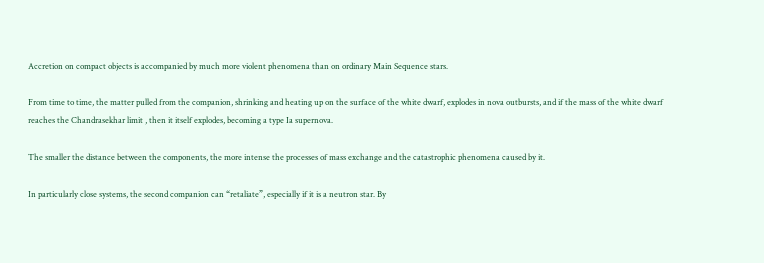Accretion on compact objects is accompanied by much more violent phenomena than on ordinary Main Sequence stars.

From time to time, the matter pulled from the companion, shrinking and heating up on the surface of the white dwarf, explodes in nova outbursts, and if the mass of the white dwarf reaches the Chandrasekhar limit , then it itself explodes, becoming a type Ia supernova.

The smaller the distance between the components, the more intense the processes of mass exchange and the catastrophic phenomena caused by it.

In particularly close systems, the second companion can “retaliate”, especially if it is a neutron star. By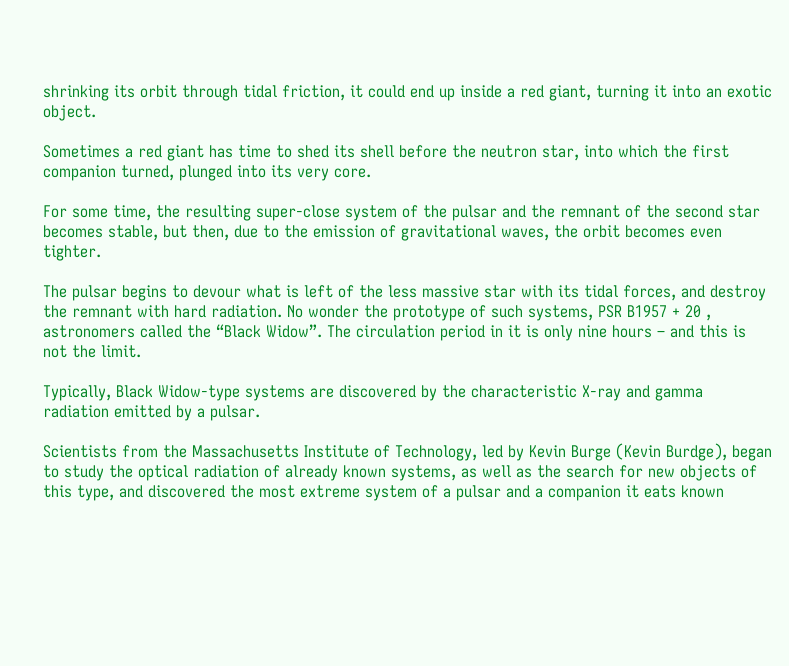shrinking its orbit through tidal friction, it could end up inside a red giant, turning it into an exotic object.

Sometimes a red giant has time to shed its shell before the neutron star, into which the first companion turned, plunged into its very core.

For some time, the resulting super-close system of the pulsar and the remnant of the second star becomes stable, but then, due to the emission of gravitational waves, the orbit becomes even tighter.

The pulsar begins to devour what is left of the less massive star with its tidal forces, and destroy the remnant with hard radiation. No wonder the prototype of such systems, PSR B1957 + 20 , astronomers called the “Black Widow”. The circulation period in it is only nine hours – and this is not the limit.

Typically, Black Widow-type systems are discovered by the characteristic X-ray and gamma radiation emitted by a pulsar.

Scientists from the Massachusetts Institute of Technology, led by Kevin Burge (Kevin Burdge), began to study the optical radiation of already known systems, as well as the search for new objects of this type, and discovered the most extreme system of a pulsar and a companion it eats known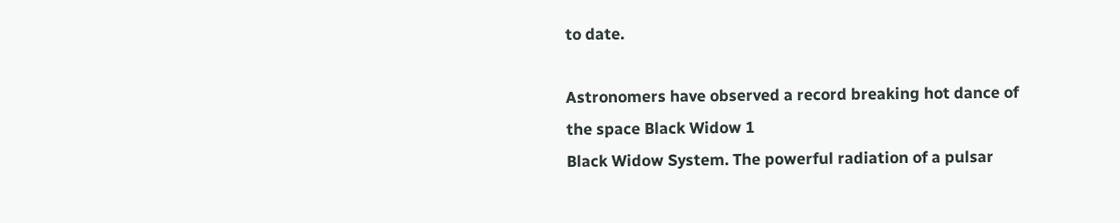to date.

Astronomers have observed a record breaking hot dance of the space Black Widow 1
Black Widow System. The powerful radiation of a pulsar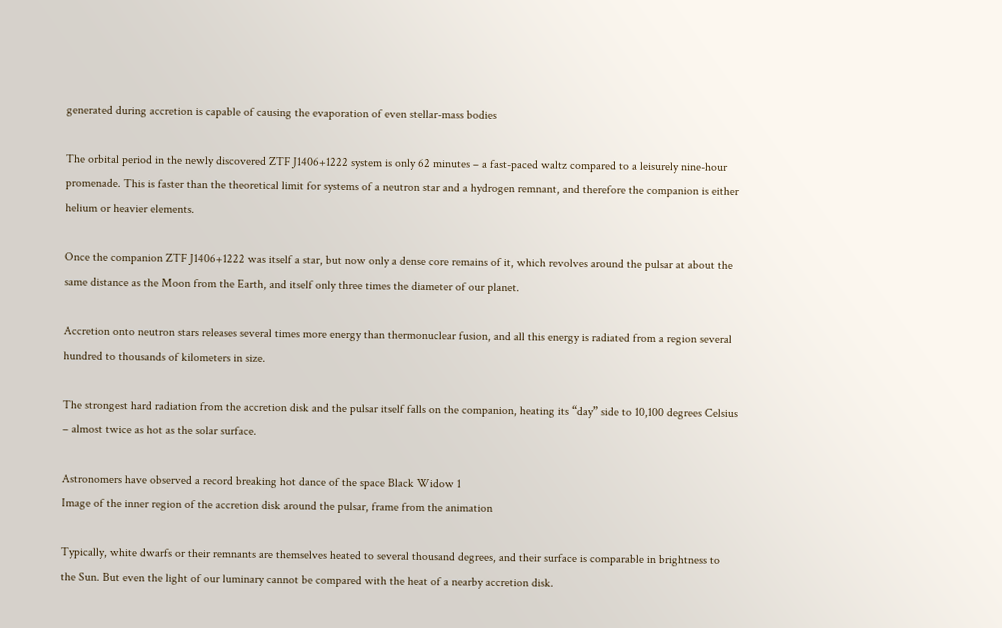generated during accretion is capable of causing the evaporation of even stellar-mass bodies

The orbital period in the newly discovered ZTF J1406+1222 system is only 62 minutes – a fast-paced waltz compared to a leisurely nine-hour promenade. This is faster than the theoretical limit for systems of a neutron star and a hydrogen remnant, and therefore the companion is either helium or heavier elements.

Once the companion ZTF J1406+1222 was itself a star, but now only a dense core remains of it, which revolves around the pulsar at about the same distance as the Moon from the Earth, and itself only three times the diameter of our planet.

Accretion onto neutron stars releases several times more energy than thermonuclear fusion, and all this energy is radiated from a region several hundred to thousands of kilometers in size.

The strongest hard radiation from the accretion disk and the pulsar itself falls on the companion, heating its “day” side to 10,100 degrees Celsius – almost twice as hot as the solar surface.

Astronomers have observed a record breaking hot dance of the space Black Widow 1
Image of the inner region of the accretion disk around the pulsar, frame from the animation

Typically, white dwarfs or their remnants are themselves heated to several thousand degrees, and their surface is comparable in brightness to the Sun. But even the light of our luminary cannot be compared with the heat of a nearby accretion disk.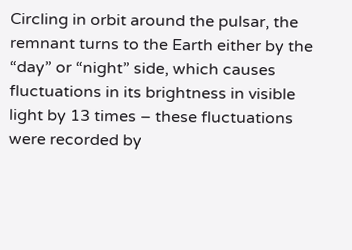Circling in orbit around the pulsar, the remnant turns to the Earth either by the “day” or “night” side, which causes fluctuations in its brightness in visible light by 13 times – these fluctuations were recorded by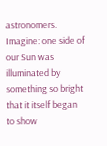astronomers. Imagine: one side of our Sun was illuminated by something so bright that it itself began to show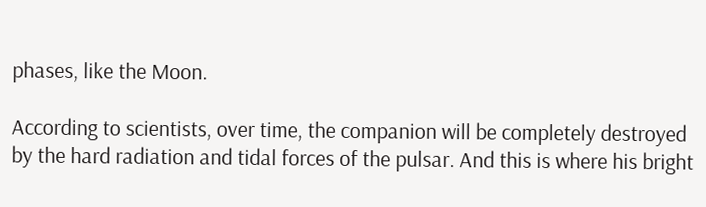phases, like the Moon.

According to scientists, over time, the companion will be completely destroyed by the hard radiation and tidal forces of the pulsar. And this is where his bright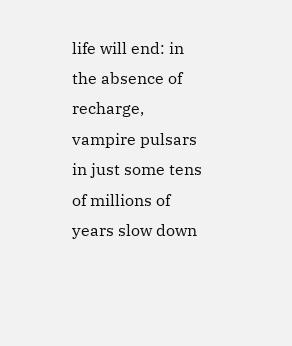life will end: in the absence of recharge, vampire pulsars in just some tens of millions of years slow down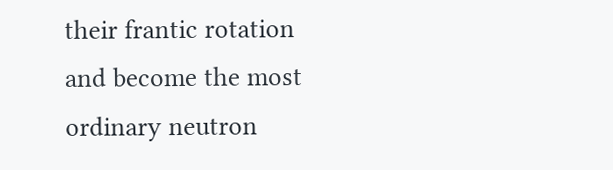their frantic rotation and become the most ordinary neutron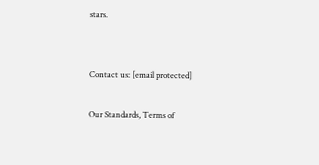stars.


Contact us: [email protected]

Our Standards, Terms of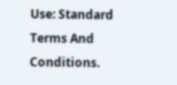Use: Standard Terms And Conditions.